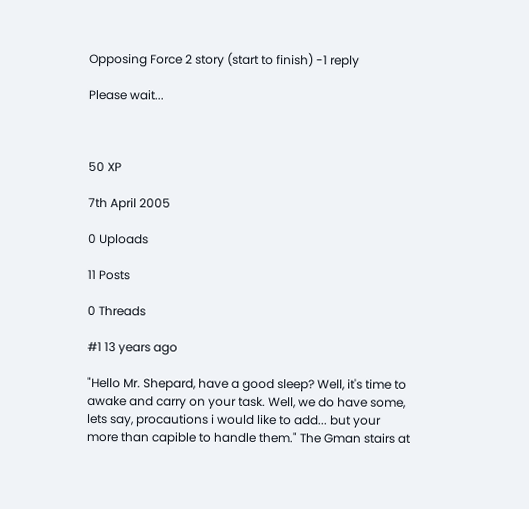Opposing Force 2 story (start to finish) -1 reply

Please wait...



50 XP

7th April 2005

0 Uploads

11 Posts

0 Threads

#1 13 years ago

"Hello Mr. Shepard, have a good sleep? Well, it's time to awake and carry on your task. Well, we do have some, lets say, procautions i would like to add... but your more than capible to handle them." The Gman stairs at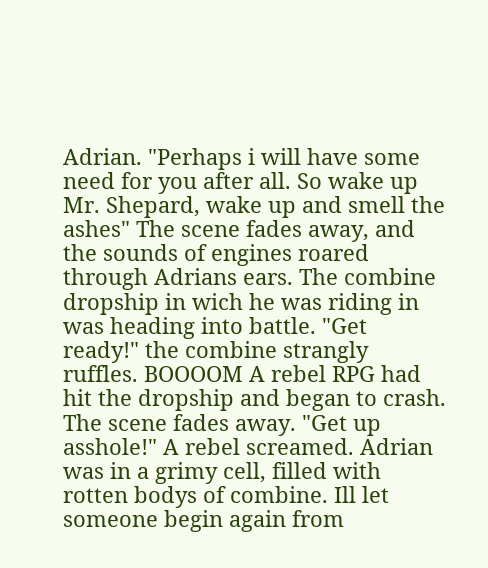Adrian. "Perhaps i will have some need for you after all. So wake up Mr. Shepard, wake up and smell the ashes" The scene fades away, and the sounds of engines roared through Adrians ears. The combine dropship in wich he was riding in was heading into battle. "Get ready!" the combine strangly ruffles. BOOOOM A rebel RPG had hit the dropship and began to crash. The scene fades away. "Get up asshole!" A rebel screamed. Adrian was in a grimy cell, filled with rotten bodys of combine. Ill let someone begin again from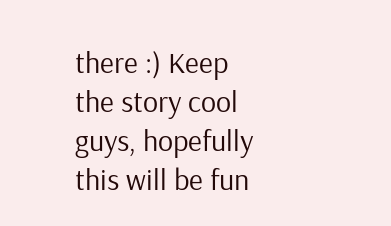there :) Keep the story cool guys, hopefully this will be fun